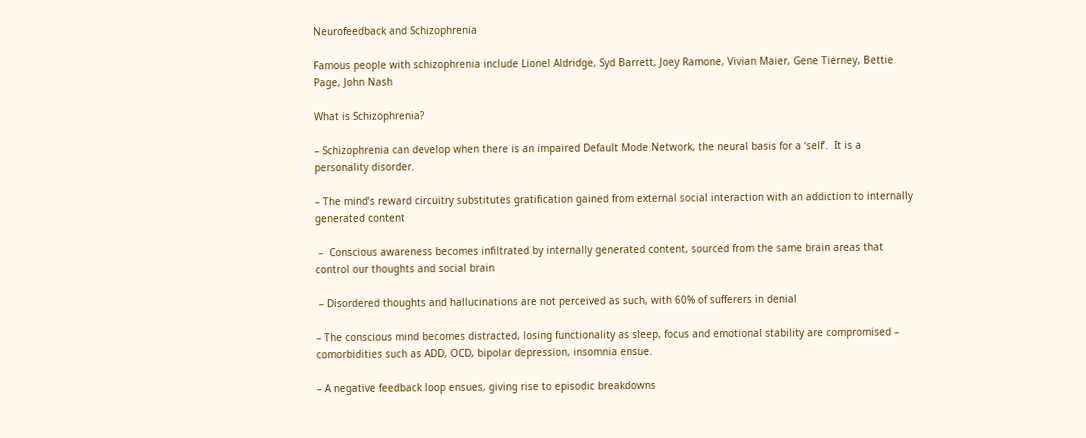Neurofeedback and Schizophrenia

Famous people with schizophrenia include Lionel Aldridge, Syd Barrett, Joey Ramone, Vivian Maier, Gene Tierney, Bettie Page, John Nash

What is Schizophrenia?

– Schizophrenia can develop when there is an impaired Default Mode Network, the neural basis for a ‘self’.  It is a personality disorder.

– The mind’s reward circuitry substitutes gratification gained from external social interaction with an addiction to internally generated content

 –  Conscious awareness becomes infiltrated by internally generated content, sourced from the same brain areas that control our thoughts and social brain

 – Disordered thoughts and hallucinations are not perceived as such, with 60% of sufferers in denial

– The conscious mind becomes distracted, losing functionality as sleep, focus and emotional stability are compromised – comorbidities such as ADD, OCD, bipolar depression, insomnia ensue.

– A negative feedback loop ensues, giving rise to episodic breakdowns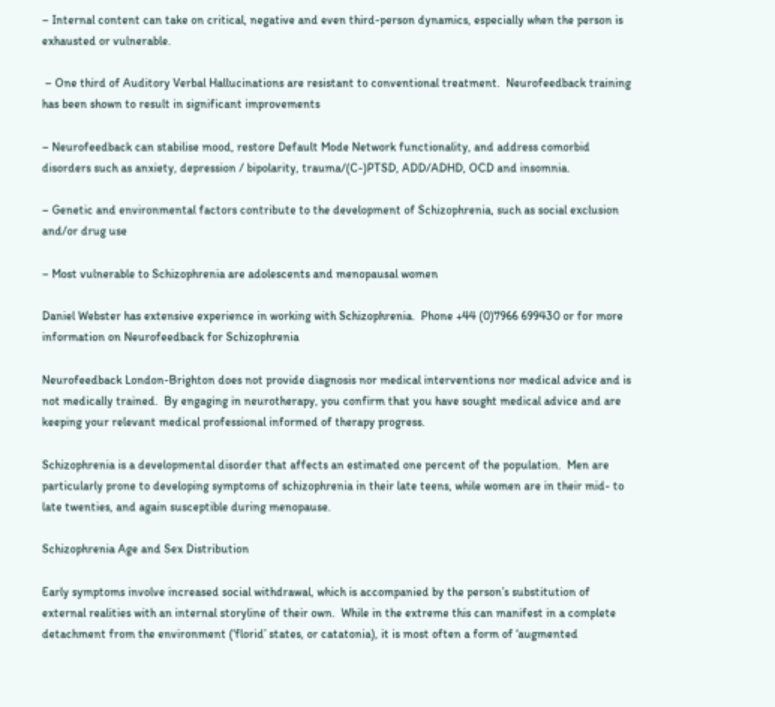– Internal content can take on critical, negative and even third-person dynamics, especially when the person is exhausted or vulnerable.

 – One third of Auditory Verbal Hallucinations are resistant to conventional treatment.  Neurofeedback training has been shown to result in significant improvements

– Neurofeedback can stabilise mood, restore Default Mode Network functionality, and address comorbid disorders such as anxiety, depression / bipolarity, trauma/(C-)PTSD, ADD/ADHD, OCD and insomnia.

– Genetic and environmental factors contribute to the development of Schizophrenia, such as social exclusion and/or drug use

– Most vulnerable to Schizophrenia are adolescents and menopausal women

Daniel Webster has extensive experience in working with Schizophrenia.  Phone +44 (0)7966 699430 or for more information on Neurofeedback for Schizophrenia

Neurofeedback London-Brighton does not provide diagnosis nor medical interventions nor medical advice and is not medically trained.  By engaging in neurotherapy, you confirm that you have sought medical advice and are keeping your relevant medical professional informed of therapy progress.

Schizophrenia is a developmental disorder that affects an estimated one percent of the population.  Men are particularly prone to developing symptoms of schizophrenia in their late teens, while women are in their mid- to late twenties, and again susceptible during menopause.

Schizophrenia Age and Sex Distribution

Early symptoms involve increased social withdrawal, which is accompanied by the person’s substitution of external realities with an internal storyline of their own.  While in the extreme this can manifest in a complete detachment from the environment (‘florid’ states, or catatonia), it is most often a form of ‘augmented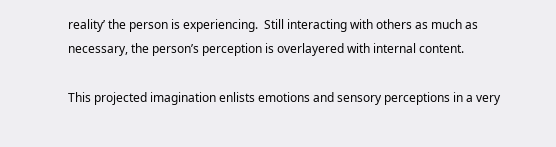reality’ the person is experiencing.  Still interacting with others as much as necessary, the person’s perception is overlayered with internal content.

This projected imagination enlists emotions and sensory perceptions in a very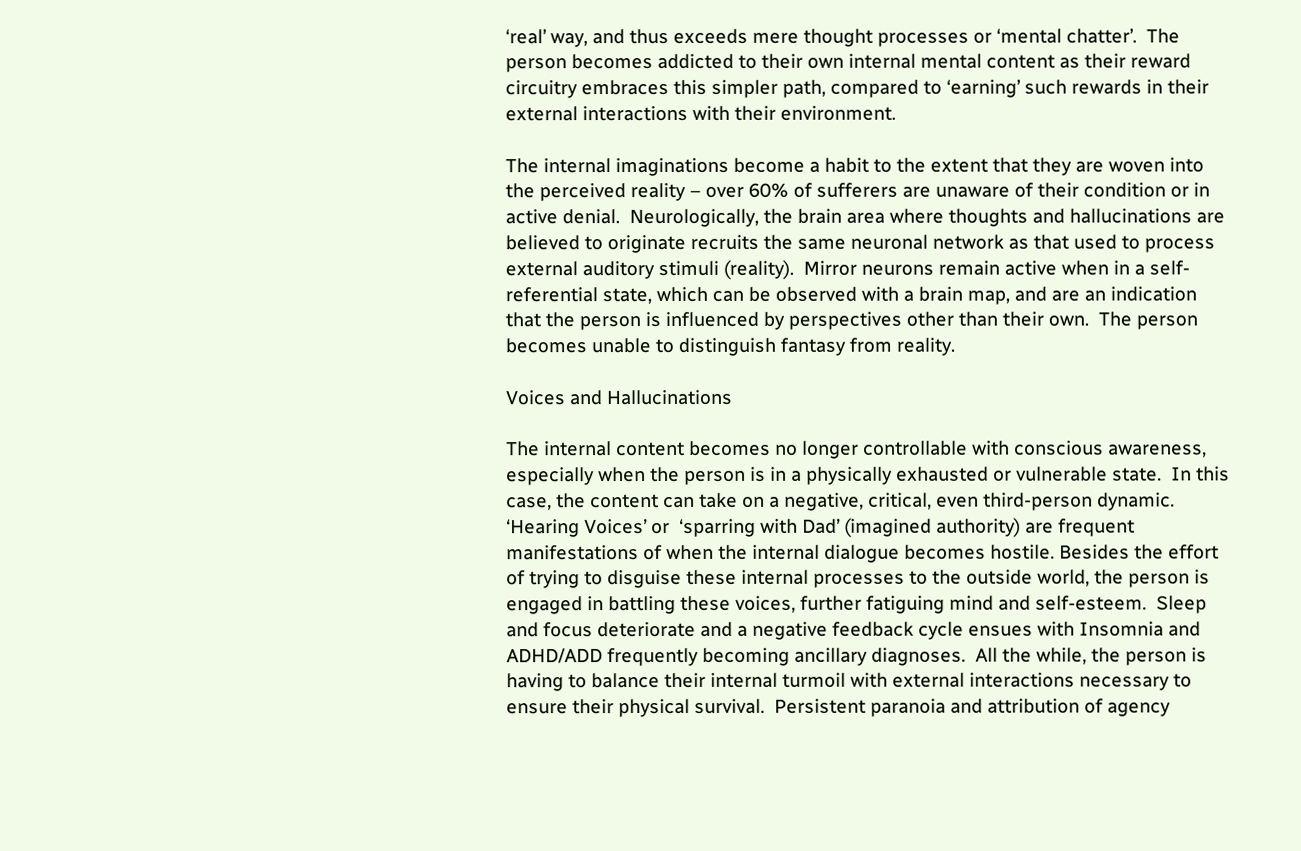‘real’ way, and thus exceeds mere thought processes or ‘mental chatter’.  The person becomes addicted to their own internal mental content as their reward circuitry embraces this simpler path, compared to ‘earning’ such rewards in their external interactions with their environment.

The internal imaginations become a habit to the extent that they are woven into the perceived reality – over 60% of sufferers are unaware of their condition or in active denial.  Neurologically, the brain area where thoughts and hallucinations are believed to originate recruits the same neuronal network as that used to process external auditory stimuli (reality).  Mirror neurons remain active when in a self-referential state, which can be observed with a brain map, and are an indication that the person is influenced by perspectives other than their own.  The person becomes unable to distinguish fantasy from reality.

Voices and Hallucinations

The internal content becomes no longer controllable with conscious awareness, especially when the person is in a physically exhausted or vulnerable state.  In this case, the content can take on a negative, critical, even third-person dynamic.  ‘Hearing Voices’ or  ‘sparring with Dad’ (imagined authority) are frequent manifestations of when the internal dialogue becomes hostile. Besides the effort of trying to disguise these internal processes to the outside world, the person is engaged in battling these voices, further fatiguing mind and self-esteem.  Sleep and focus deteriorate and a negative feedback cycle ensues with Insomnia and ADHD/ADD frequently becoming ancillary diagnoses.  All the while, the person is having to balance their internal turmoil with external interactions necessary to ensure their physical survival.  Persistent paranoia and attribution of agency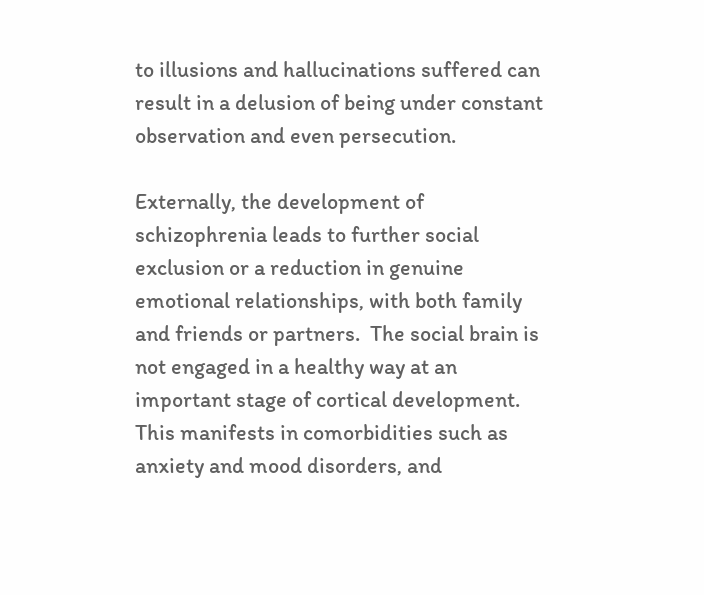to illusions and hallucinations suffered can result in a delusion of being under constant observation and even persecution.

Externally, the development of schizophrenia leads to further social exclusion or a reduction in genuine emotional relationships, with both family and friends or partners.  The social brain is not engaged in a healthy way at an important stage of cortical development.  This manifests in comorbidities such as anxiety and mood disorders, and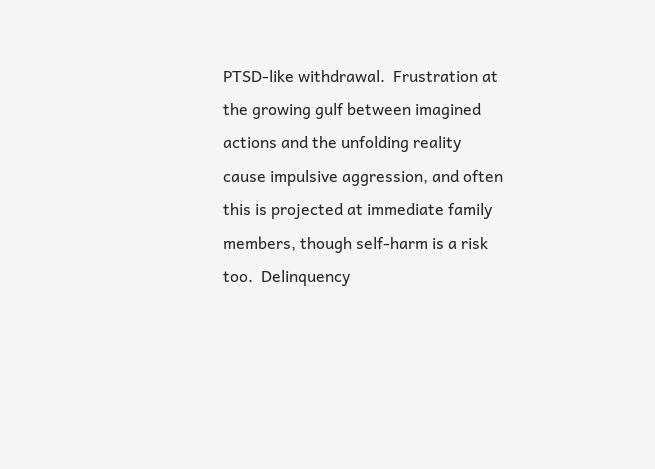PTSD-like withdrawal.  Frustration at the growing gulf between imagined actions and the unfolding reality cause impulsive aggression, and often this is projected at immediate family members, though self-harm is a risk too.  Delinquency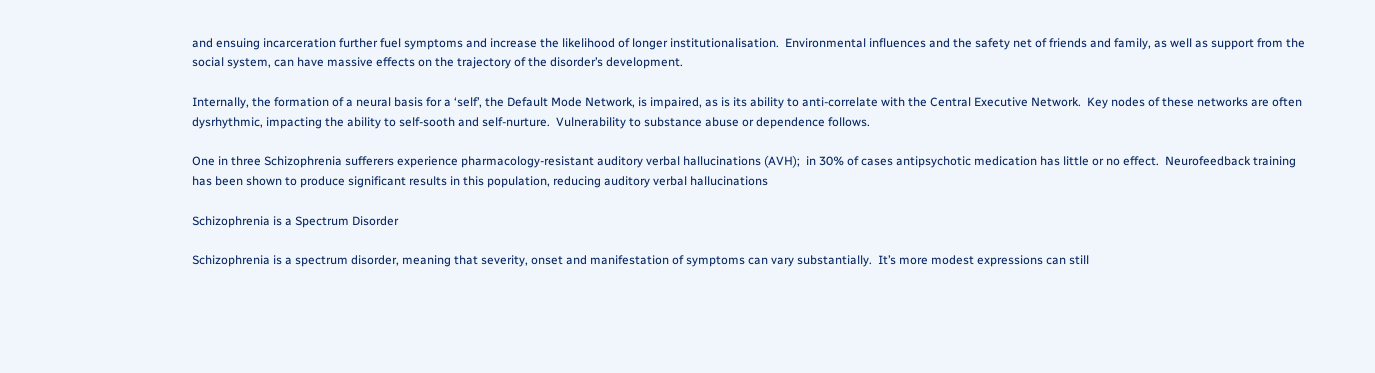and ensuing incarceration further fuel symptoms and increase the likelihood of longer institutionalisation.  Environmental influences and the safety net of friends and family, as well as support from the social system, can have massive effects on the trajectory of the disorder’s development.

Internally, the formation of a neural basis for a ‘self’, the Default Mode Network, is impaired, as is its ability to anti-correlate with the Central Executive Network.  Key nodes of these networks are often dysrhythmic, impacting the ability to self-sooth and self-nurture.  Vulnerability to substance abuse or dependence follows.

One in three Schizophrenia sufferers experience pharmacology-resistant auditory verbal hallucinations (AVH);  in 30% of cases antipsychotic medication has little or no effect.  Neurofeedback training has been shown to produce significant results in this population, reducing auditory verbal hallucinations

Schizophrenia is a Spectrum Disorder

Schizophrenia is a spectrum disorder, meaning that severity, onset and manifestation of symptoms can vary substantially.  It’s more modest expressions can still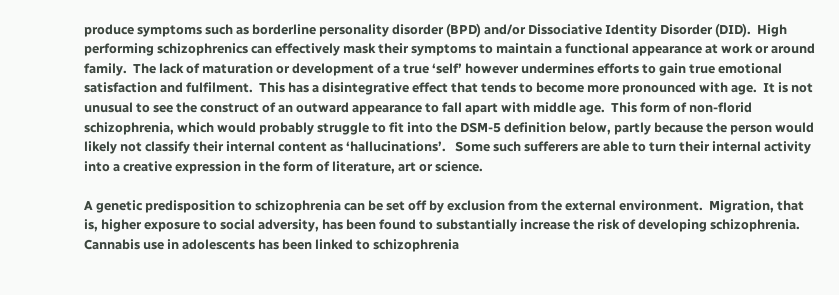produce symptoms such as borderline personality disorder (BPD) and/or Dissociative Identity Disorder (DID).  High performing schizophrenics can effectively mask their symptoms to maintain a functional appearance at work or around family.  The lack of maturation or development of a true ‘self’ however undermines efforts to gain true emotional satisfaction and fulfilment.  This has a disintegrative effect that tends to become more pronounced with age.  It is not unusual to see the construct of an outward appearance to fall apart with middle age.  This form of non-florid schizophrenia, which would probably struggle to fit into the DSM-5 definition below, partly because the person would likely not classify their internal content as ‘hallucinations’.   Some such sufferers are able to turn their internal activity into a creative expression in the form of literature, art or science.

A genetic predisposition to schizophrenia can be set off by exclusion from the external environment.  Migration, that is, higher exposure to social adversity, has been found to substantially increase the risk of developing schizophrenia.  Cannabis use in adolescents has been linked to schizophrenia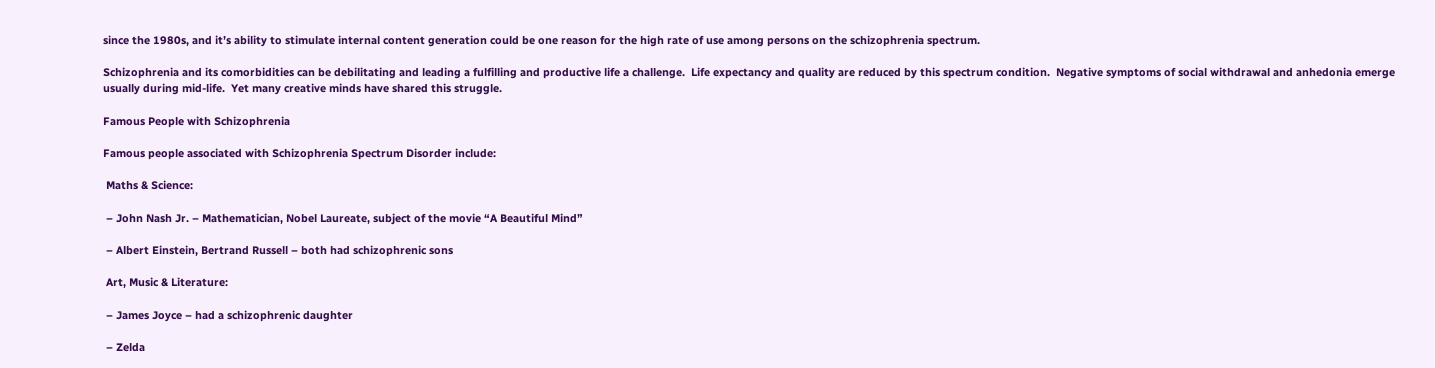since the 1980s, and it’s ability to stimulate internal content generation could be one reason for the high rate of use among persons on the schizophrenia spectrum.

Schizophrenia and its comorbidities can be debilitating and leading a fulfilling and productive life a challenge.  Life expectancy and quality are reduced by this spectrum condition.  Negative symptoms of social withdrawal and anhedonia emerge usually during mid-life.  Yet many creative minds have shared this struggle.

Famous People with Schizophrenia

Famous people associated with Schizophrenia Spectrum Disorder include:

 Maths & Science:

 – John Nash Jr. – Mathematician, Nobel Laureate, subject of the movie “A Beautiful Mind”

 – Albert Einstein, Bertrand Russell – both had schizophrenic sons

 Art, Music & Literature:

 – James Joyce – had a schizophrenic daughter

 – Zelda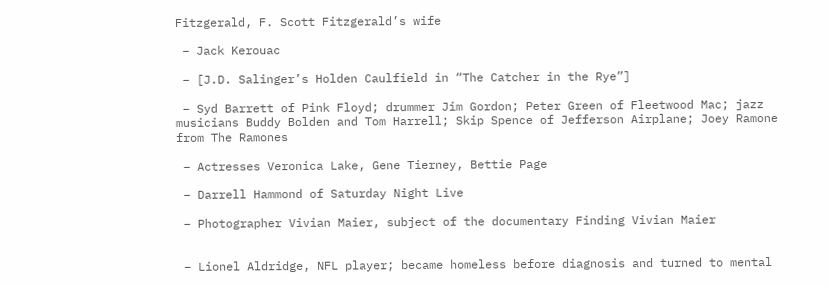Fitzgerald, F. Scott Fitzgerald’s wife

 – Jack Kerouac

 – [J.D. Salinger’s Holden Caulfield in “The Catcher in the Rye”]

 – Syd Barrett of Pink Floyd; drummer Jim Gordon; Peter Green of Fleetwood Mac; jazz musicians Buddy Bolden and Tom Harrell; Skip Spence of Jefferson Airplane; Joey Ramone from The Ramones

 – Actresses Veronica Lake, Gene Tierney, Bettie Page

 – Darrell Hammond of Saturday Night Live

 – Photographer Vivian Maier, subject of the documentary Finding Vivian Maier


 – Lionel Aldridge, NFL player; became homeless before diagnosis and turned to mental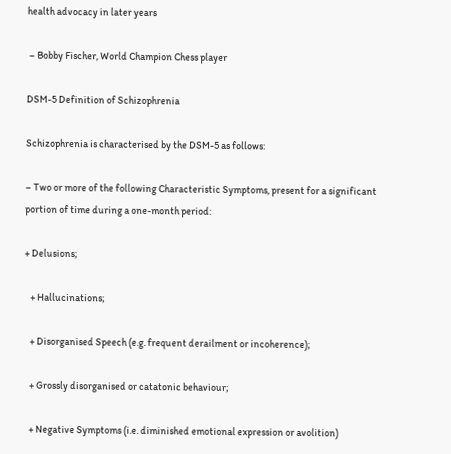health advocacy in later years

 – Bobby Fischer, World Champion Chess player

DSM-5 Definition of Schizophrenia

Schizophrenia is characterised by the DSM-5 as follows:

– Two or more of the following Characteristic Symptoms, present for a significant portion of time during a one-month period:

+ Delusions;

   + Hallucinations;

   + Disorganised Speech (e.g. frequent derailment or incoherence);

   + Grossly disorganised or catatonic behaviour;

   + Negative Symptoms (i.e. diminished emotional expression or avolition)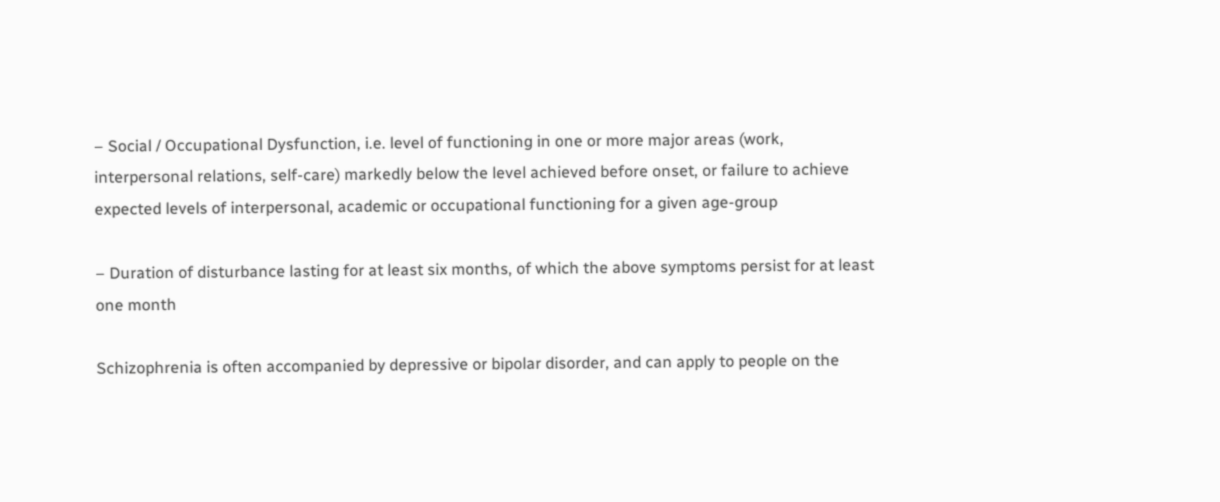– Social / Occupational Dysfunction, i.e. level of functioning in one or more major areas (work, interpersonal relations, self-care) markedly below the level achieved before onset, or failure to achieve expected levels of interpersonal, academic or occupational functioning for a given age-group

– Duration of disturbance lasting for at least six months, of which the above symptoms persist for at least one month

Schizophrenia is often accompanied by depressive or bipolar disorder, and can apply to people on the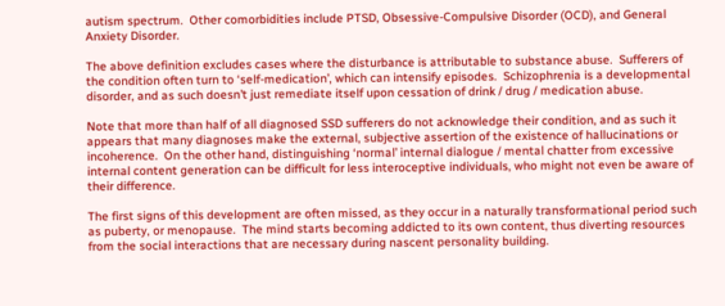autism spectrum.  Other comorbidities include PTSD, Obsessive-Compulsive Disorder (OCD), and General Anxiety Disorder.

The above definition excludes cases where the disturbance is attributable to substance abuse.  Sufferers of the condition often turn to ‘self-medication’, which can intensify episodes.  Schizophrenia is a developmental disorder, and as such doesn’t just remediate itself upon cessation of drink / drug / medication abuse.

Note that more than half of all diagnosed SSD sufferers do not acknowledge their condition, and as such it appears that many diagnoses make the external, subjective assertion of the existence of hallucinations or incoherence.  On the other hand, distinguishing ‘normal’ internal dialogue / mental chatter from excessive internal content generation can be difficult for less interoceptive individuals, who might not even be aware of their difference.

The first signs of this development are often missed, as they occur in a naturally transformational period such as puberty, or menopause.  The mind starts becoming addicted to its own content, thus diverting resources from the social interactions that are necessary during nascent personality building.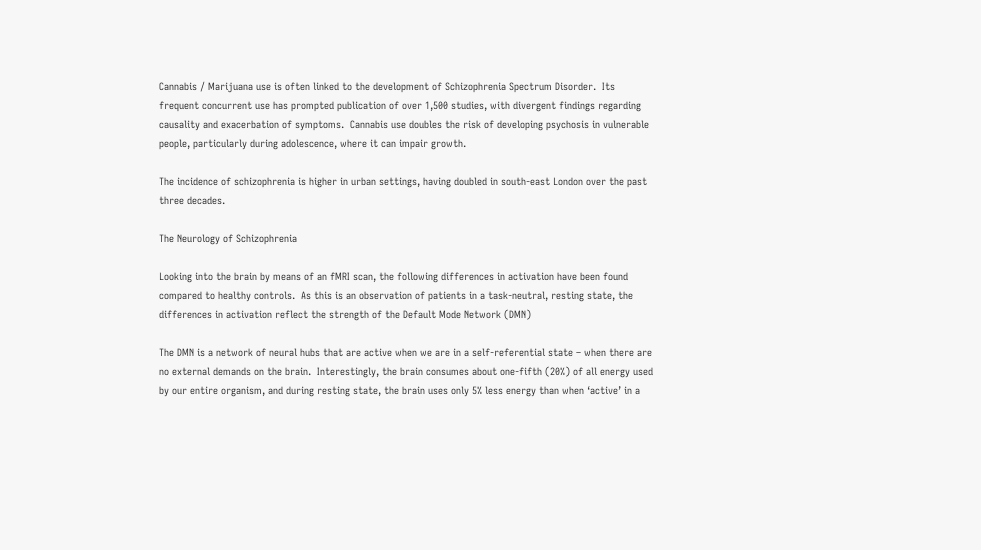Cannabis / Marijuana use is often linked to the development of Schizophrenia Spectrum Disorder.  Its frequent concurrent use has prompted publication of over 1,500 studies, with divergent findings regarding causality and exacerbation of symptoms.  Cannabis use doubles the risk of developing psychosis in vulnerable people, particularly during adolescence, where it can impair growth.

The incidence of schizophrenia is higher in urban settings, having doubled in south-east London over the past three decades.

The Neurology of Schizophrenia

Looking into the brain by means of an fMRI scan, the following differences in activation have been found compared to healthy controls.  As this is an observation of patients in a task-neutral, resting state, the differences in activation reflect the strength of the Default Mode Network (DMN)

The DMN is a network of neural hubs that are active when we are in a self-referential state – when there are no external demands on the brain.  Interestingly, the brain consumes about one-fifth (20%) of all energy used by our entire organism, and during resting state, the brain uses only 5% less energy than when ‘active’ in a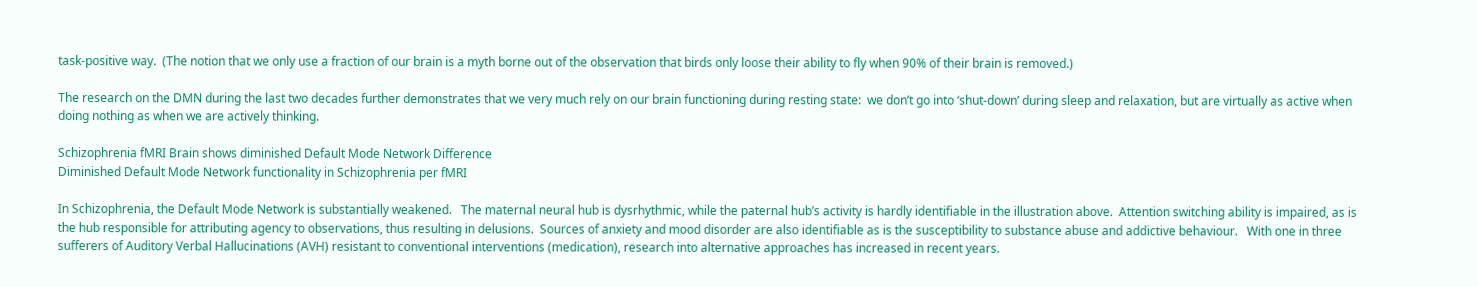task-positive way.  (The notion that we only use a fraction of our brain is a myth borne out of the observation that birds only loose their ability to fly when 90% of their brain is removed.)

The research on the DMN during the last two decades further demonstrates that we very much rely on our brain functioning during resting state:  we don’t go into ‘shut-down’ during sleep and relaxation, but are virtually as active when doing nothing as when we are actively thinking.

Schizophrenia fMRI Brain shows diminished Default Mode Network Difference
Diminished Default Mode Network functionality in Schizophrenia per fMRI

In Schizophrenia, the Default Mode Network is substantially weakened.   The maternal neural hub is dysrhythmic, while the paternal hub’s activity is hardly identifiable in the illustration above.  Attention switching ability is impaired, as is the hub responsible for attributing agency to observations, thus resulting in delusions.  Sources of anxiety and mood disorder are also identifiable as is the susceptibility to substance abuse and addictive behaviour.   With one in three sufferers of Auditory Verbal Hallucinations (AVH) resistant to conventional interventions (medication), research into alternative approaches has increased in recent years.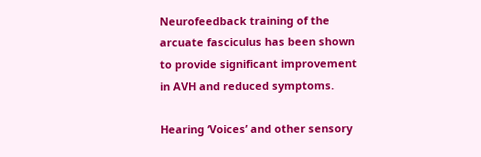Neurofeedback training of the arcuate fasciculus has been shown to provide significant improvement in AVH and reduced symptoms.

Hearing ‘Voices’ and other sensory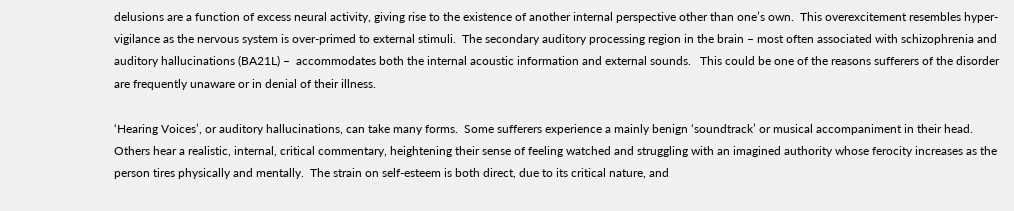delusions are a function of excess neural activity, giving rise to the existence of another internal perspective other than one’s own.  This overexcitement resembles hyper-vigilance as the nervous system is over-primed to external stimuli.  The secondary auditory processing region in the brain – most often associated with schizophrenia and auditory hallucinations (BA21L) –  accommodates both the internal acoustic information and external sounds.   This could be one of the reasons sufferers of the disorder are frequently unaware or in denial of their illness.

‘Hearing Voices’, or auditory hallucinations, can take many forms.  Some sufferers experience a mainly benign ‘soundtrack’ or musical accompaniment in their head.  Others hear a realistic, internal, critical commentary, heightening their sense of feeling watched and struggling with an imagined authority whose ferocity increases as the person tires physically and mentally.  The strain on self-esteem is both direct, due to its critical nature, and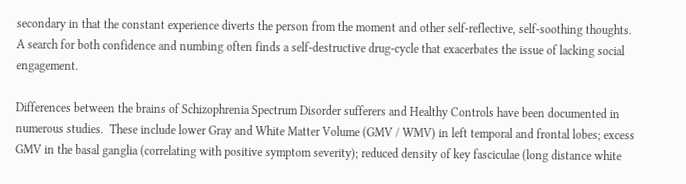secondary in that the constant experience diverts the person from the moment and other self-reflective, self-soothing thoughts.  A search for both confidence and numbing often finds a self-destructive drug-cycle that exacerbates the issue of lacking social engagement.

Differences between the brains of Schizophrenia Spectrum Disorder sufferers and Healthy Controls have been documented in numerous studies.  These include lower Gray and White Matter Volume (GMV / WMV) in left temporal and frontal lobes; excess GMV in the basal ganglia (correlating with positive symptom severity); reduced density of key fasciculae (long distance white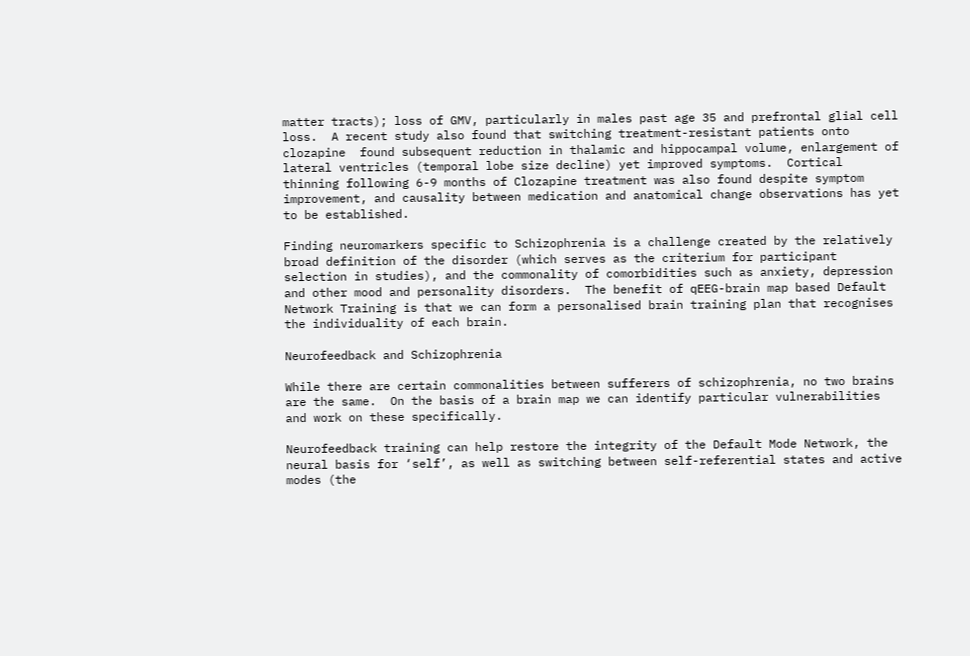matter tracts); loss of GMV, particularly in males past age 35 and prefrontal glial cell loss.  A recent study also found that switching treatment-resistant patients onto clozapine  found subsequent reduction in thalamic and hippocampal volume, enlargement of lateral ventricles (temporal lobe size decline) yet improved symptoms.  Cortical thinning following 6-9 months of Clozapine treatment was also found despite symptom improvement, and causality between medication and anatomical change observations has yet to be established.

Finding neuromarkers specific to Schizophrenia is a challenge created by the relatively broad definition of the disorder (which serves as the criterium for participant selection in studies), and the commonality of comorbidities such as anxiety, depression and other mood and personality disorders.  The benefit of qEEG-brain map based Default Network Training is that we can form a personalised brain training plan that recognises the individuality of each brain.

Neurofeedback and Schizophrenia

While there are certain commonalities between sufferers of schizophrenia, no two brains are the same.  On the basis of a brain map we can identify particular vulnerabilities and work on these specifically.

Neurofeedback training can help restore the integrity of the Default Mode Network, the neural basis for ‘self’, as well as switching between self-referential states and active modes (the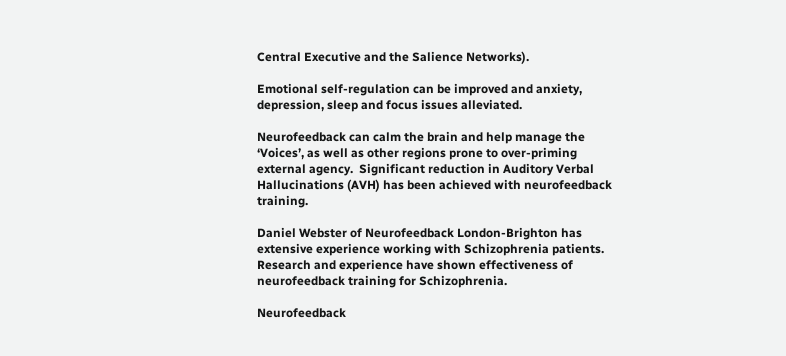Central Executive and the Salience Networks).

Emotional self-regulation can be improved and anxiety, depression, sleep and focus issues alleviated.

Neurofeedback can calm the brain and help manage the ‘Voices’, as well as other regions prone to over-priming external agency.  Significant reduction in Auditory Verbal Hallucinations (AVH) has been achieved with neurofeedback training.

Daniel Webster of Neurofeedback London-Brighton has extensive experience working with Schizophrenia patients.  Research and experience have shown effectiveness of neurofeedback training for Schizophrenia.

Neurofeedback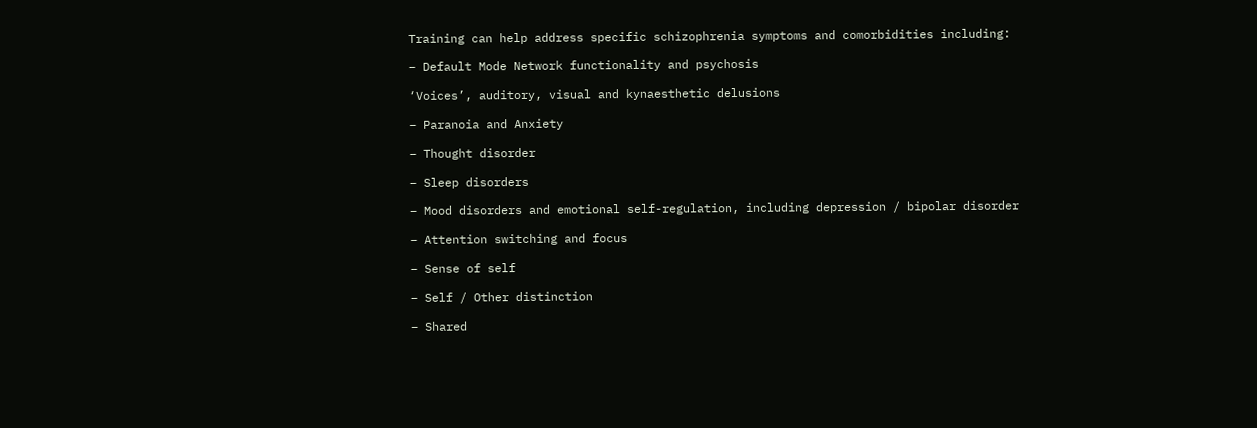Training can help address specific schizophrenia symptoms and comorbidities including:

– Default Mode Network functionality and psychosis

‘Voices’, auditory, visual and kynaesthetic delusions

– Paranoia and Anxiety

– Thought disorder

– Sleep disorders

– Mood disorders and emotional self-regulation, including depression / bipolar disorder

– Attention switching and focus

– Sense of self

– Self / Other distinction

– Shared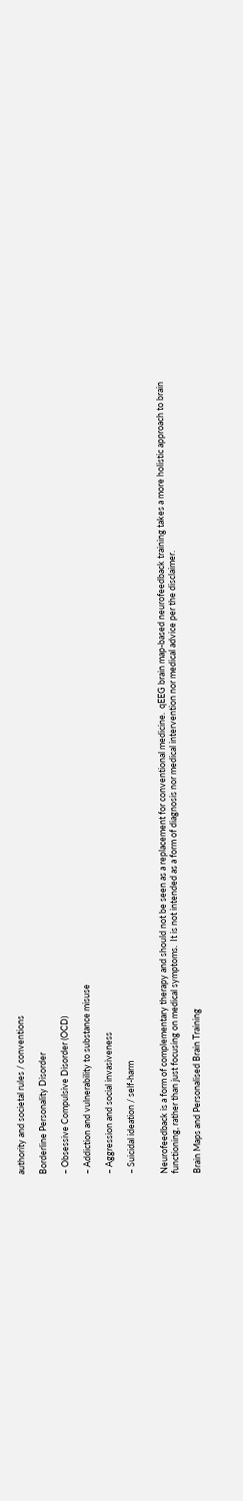authority and societal rules / conventions

Borderline Personality Disorder

– Obsessive Compulsive Disorder (OCD)

– Addiction and vulnerability to substance misuse

– Aggression and social invasiveness

– Suicidal ideation / self-harm


Neurofeedback is a form of complementary therapy and should not be seen as a replacement for conventional medicine.  qEEG brain map-based neurofeedback training takes a more holistic approach to brain functioning, rather than just focusing on medical symptoms.  It is not intended as a form of diagnosis nor medical intervention nor medical advice per the disclaimer.

Brain Maps and Personalised Brain Training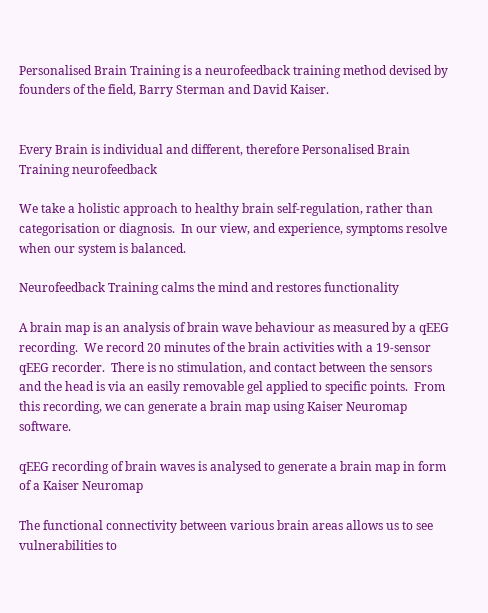Personalised Brain Training is a neurofeedback training method devised by founders of the field, Barry Sterman and David Kaiser.


Every Brain is individual and different, therefore Personalised Brain Training neurofeedback

We take a holistic approach to healthy brain self-regulation, rather than categorisation or diagnosis.  In our view, and experience, symptoms resolve when our system is balanced.

Neurofeedback Training calms the mind and restores functionality

A brain map is an analysis of brain wave behaviour as measured by a qEEG recording.  We record 20 minutes of the brain activities with a 19-sensor qEEG recorder.  There is no stimulation, and contact between the sensors and the head is via an easily removable gel applied to specific points.  From this recording, we can generate a brain map using Kaiser Neuromap software.

qEEG recording of brain waves is analysed to generate a brain map in form of a Kaiser Neuromap

The functional connectivity between various brain areas allows us to see vulnerabilities to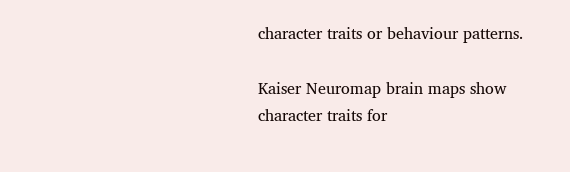character traits or behaviour patterns.

Kaiser Neuromap brain maps show character traits for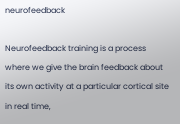neurofeedback

Neurofeedback training is a process where we give the brain feedback about its own activity at a particular cortical site in real time,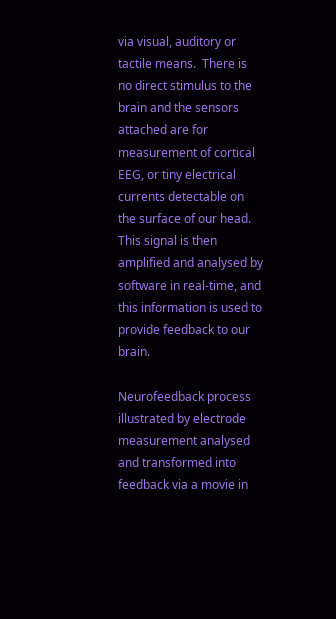via visual, auditory or tactile means.  There is no direct stimulus to the brain and the sensors attached are for measurement of cortical EEG, or tiny electrical currents detectable on the surface of our head.  This signal is then amplified and analysed by software in real-time, and this information is used to provide feedback to our brain.

Neurofeedback process illustrated by electrode measurement analysed and transformed into feedback via a movie in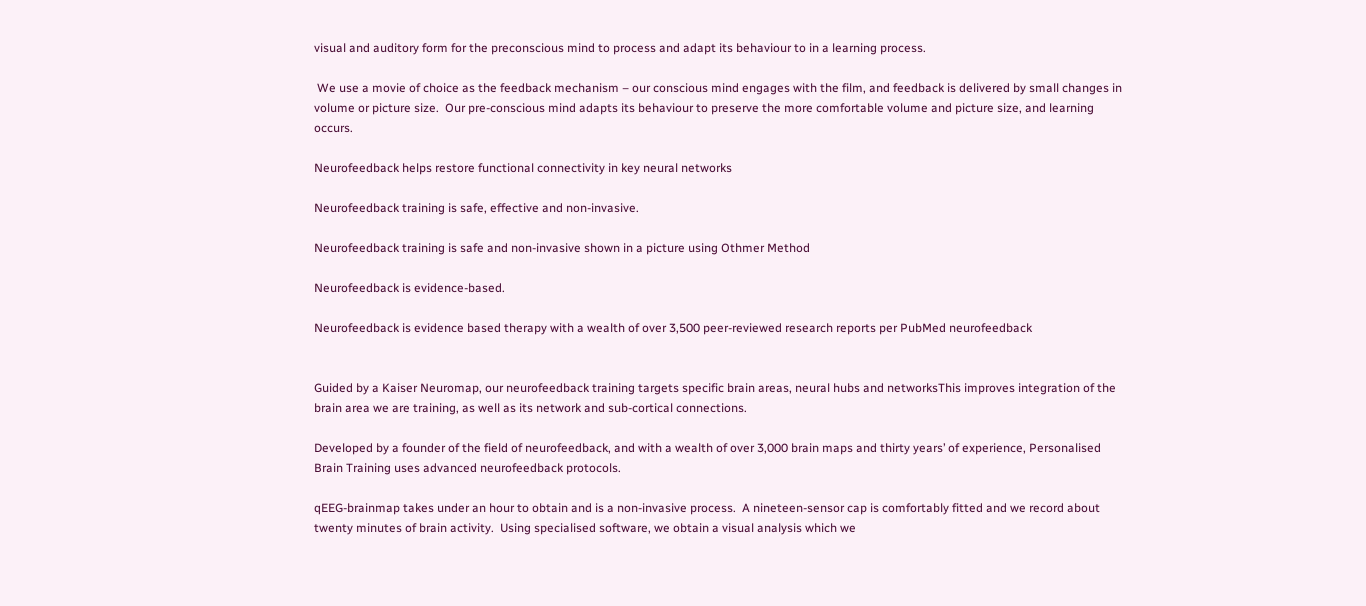visual and auditory form for the preconscious mind to process and adapt its behaviour to in a learning process.

 We use a movie of choice as the feedback mechanism – our conscious mind engages with the film, and feedback is delivered by small changes in volume or picture size.  Our pre-conscious mind adapts its behaviour to preserve the more comfortable volume and picture size, and learning occurs.

Neurofeedback helps restore functional connectivity in key neural networks

Neurofeedback training is safe, effective and non-invasive.

Neurofeedback training is safe and non-invasive shown in a picture using Othmer Method

Neurofeedback is evidence-based.

Neurofeedback is evidence based therapy with a wealth of over 3,500 peer-reviewed research reports per PubMed neurofeedback


Guided by a Kaiser Neuromap, our neurofeedback training targets specific brain areas, neural hubs and networksThis improves integration of the  brain area we are training, as well as its network and sub-cortical connections.

Developed by a founder of the field of neurofeedback, and with a wealth of over 3,000 brain maps and thirty years’ of experience, Personalised Brain Training uses advanced neurofeedback protocols.

qEEG-brainmap takes under an hour to obtain and is a non-invasive process.  A nineteen-sensor cap is comfortably fitted and we record about twenty minutes of brain activity.  Using specialised software, we obtain a visual analysis which we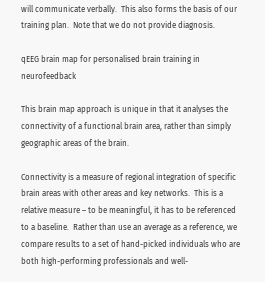will communicate verbally.  This also forms the basis of our training plan.  Note that we do not provide diagnosis.

qEEG brain map for personalised brain training in neurofeedback

This brain map approach is unique in that it analyses the connectivity of a functional brain area, rather than simply geographic areas of the brain.

Connectivity is a measure of regional integration of specific brain areas with other areas and key networks.  This is a relative measure – to be meaningful, it has to be referenced to a baseline.  Rather than use an average as a reference, we compare results to a set of hand-picked individuals who are both high-performing professionals and well-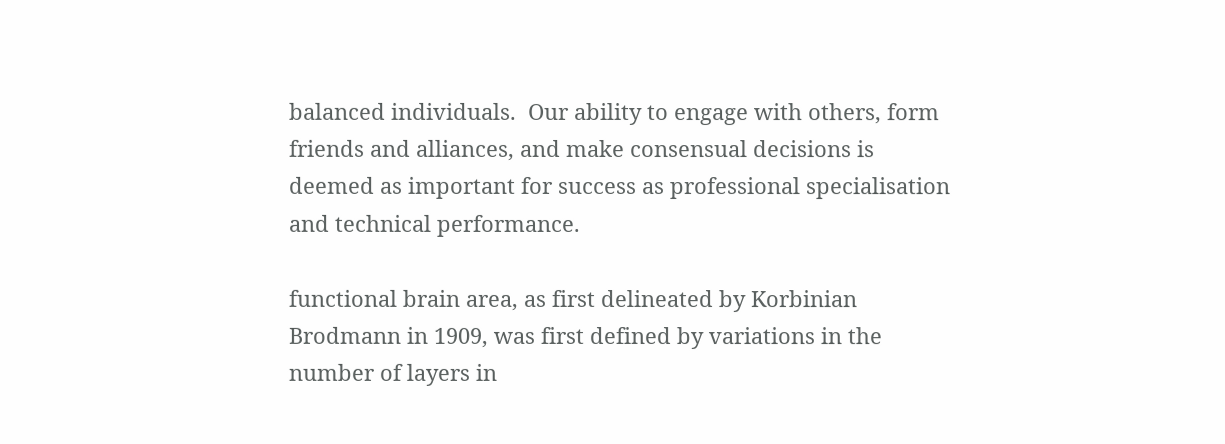balanced individuals.  Our ability to engage with others, form friends and alliances, and make consensual decisions is deemed as important for success as professional specialisation and technical performance.

functional brain area, as first delineated by Korbinian Brodmann in 1909, was first defined by variations in the number of layers in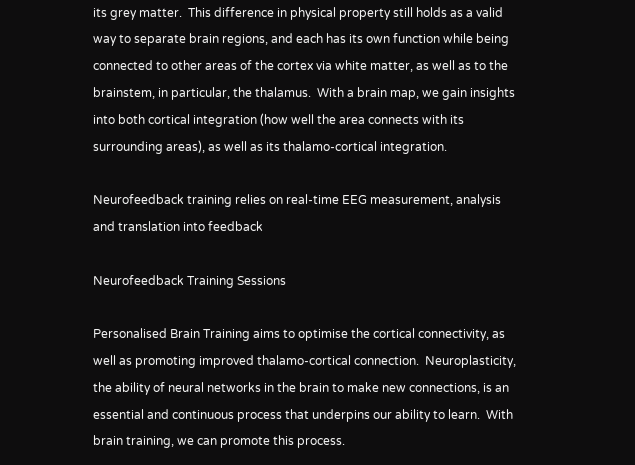its grey matter.  This difference in physical property still holds as a valid way to separate brain regions, and each has its own function while being connected to other areas of the cortex via white matter, as well as to the brainstem, in particular, the thalamus.  With a brain map, we gain insights into both cortical integration (how well the area connects with its surrounding areas), as well as its thalamo-cortical integration.

Neurofeedback training relies on real-time EEG measurement, analysis and translation into feedback

Neurofeedback Training Sessions

Personalised Brain Training aims to optimise the cortical connectivity, as well as promoting improved thalamo-cortical connection.  Neuroplasticity, the ability of neural networks in the brain to make new connections, is an essential and continuous process that underpins our ability to learn.  With brain training, we can promote this process.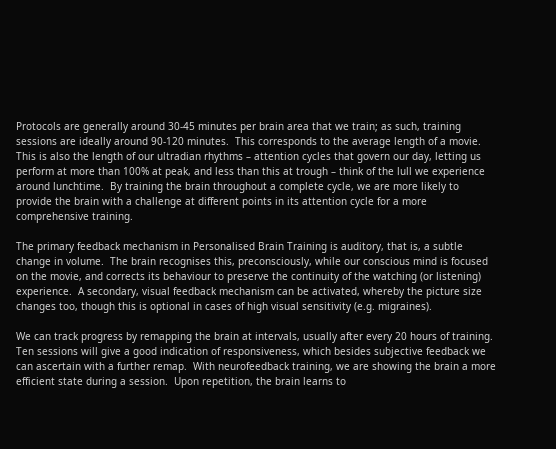Protocols are generally around 30-45 minutes per brain area that we train; as such, training sessions are ideally around 90-120 minutes.  This corresponds to the average length of a movie.  This is also the length of our ultradian rhythms – attention cycles that govern our day, letting us perform at more than 100% at peak, and less than this at trough – think of the lull we experience around lunchtime.  By training the brain throughout a complete cycle, we are more likely to provide the brain with a challenge at different points in its attention cycle for a more comprehensive training.

The primary feedback mechanism in Personalised Brain Training is auditory, that is, a subtle change in volume.  The brain recognises this, preconsciously, while our conscious mind is focused on the movie, and corrects its behaviour to preserve the continuity of the watching (or listening) experience.  A secondary, visual feedback mechanism can be activated, whereby the picture size changes too, though this is optional in cases of high visual sensitivity (e.g. migraines).

We can track progress by remapping the brain at intervals, usually after every 20 hours of training.  Ten sessions will give a good indication of responsiveness, which besides subjective feedback we can ascertain with a further remap.  With neurofeedback training, we are showing the brain a more efficient state during a session.  Upon repetition, the brain learns to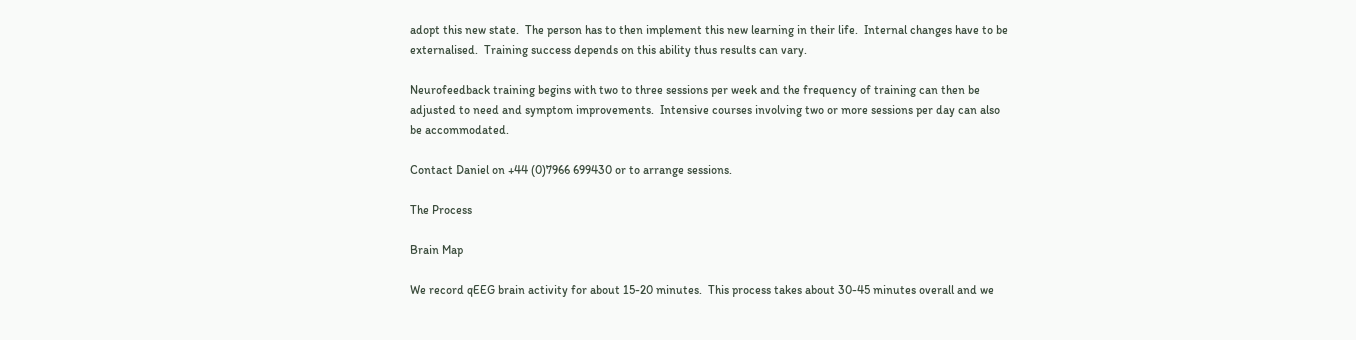adopt this new state.  The person has to then implement this new learning in their life.  Internal changes have to be externalised.  Training success depends on this ability thus results can vary.

Neurofeedback training begins with two to three sessions per week and the frequency of training can then be adjusted to need and symptom improvements.  Intensive courses involving two or more sessions per day can also be accommodated.

Contact Daniel on +44 (0)7966 699430 or to arrange sessions.

The Process

Brain Map

We record qEEG brain activity for about 15-20 minutes.  This process takes about 30-45 minutes overall and we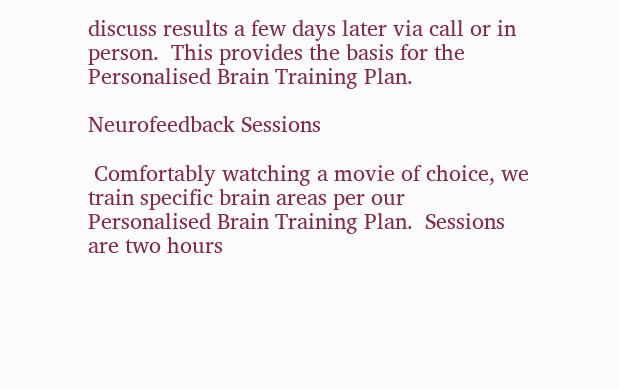discuss results a few days later via call or in person.  This provides the basis for the Personalised Brain Training Plan.

Neurofeedback Sessions

 Comfortably watching a movie of choice, we train specific brain areas per our Personalised Brain Training Plan.  Sessions are two hours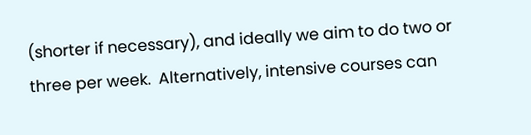(shorter if necessary), and ideally we aim to do two or three per week.  Alternatively, intensive courses can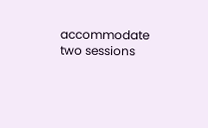accommodate two sessions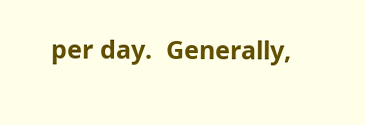per day.  Generally,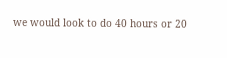we would look to do 40 hours or 20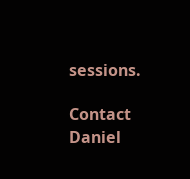sessions.

Contact Daniel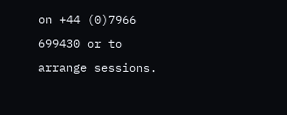on +44 (0)7966 699430 or to arrange sessions.